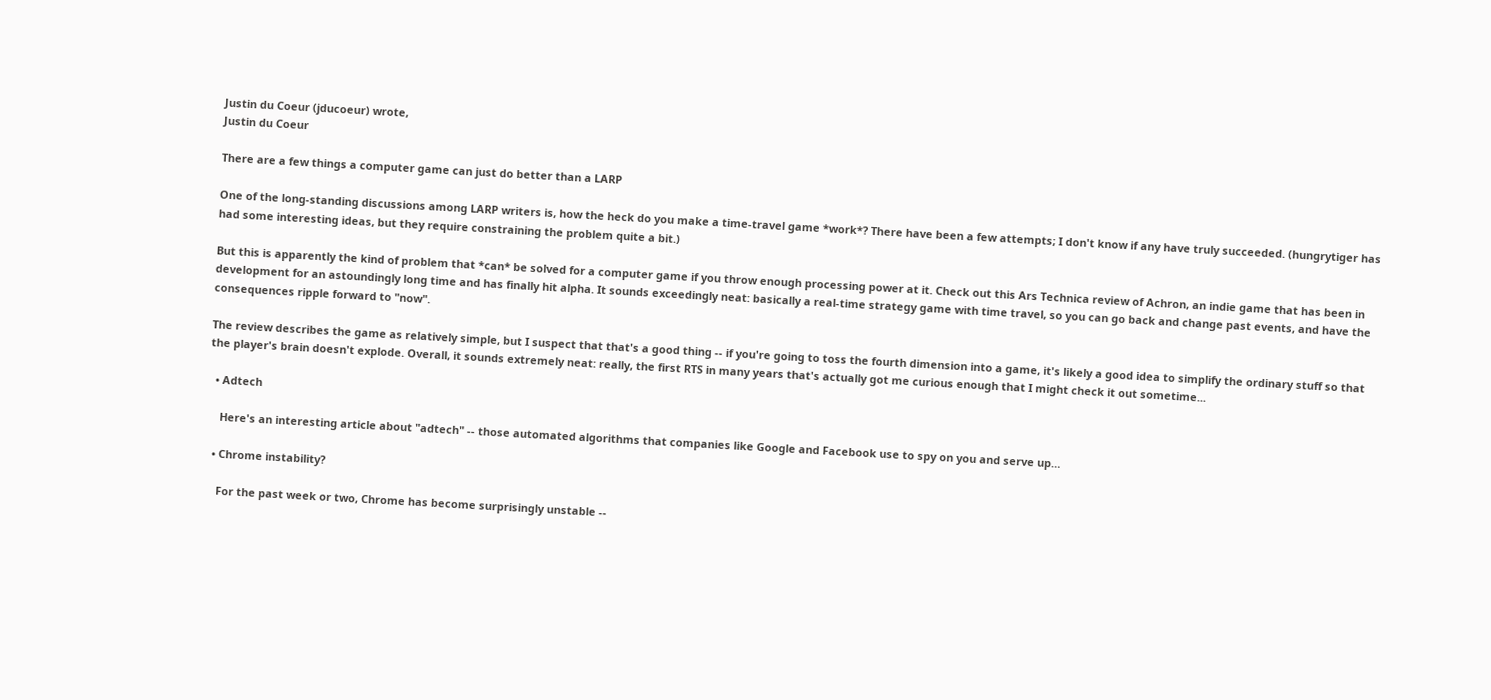Justin du Coeur (jducoeur) wrote,
Justin du Coeur

There are a few things a computer game can just do better than a LARP

One of the long-standing discussions among LARP writers is, how the heck do you make a time-travel game *work*? There have been a few attempts; I don't know if any have truly succeeded. (hungrytiger has had some interesting ideas, but they require constraining the problem quite a bit.)

But this is apparently the kind of problem that *can* be solved for a computer game if you throw enough processing power at it. Check out this Ars Technica review of Achron, an indie game that has been in development for an astoundingly long time and has finally hit alpha. It sounds exceedingly neat: basically a real-time strategy game with time travel, so you can go back and change past events, and have the consequences ripple forward to "now".

The review describes the game as relatively simple, but I suspect that that's a good thing -- if you're going to toss the fourth dimension into a game, it's likely a good idea to simplify the ordinary stuff so that the player's brain doesn't explode. Overall, it sounds extremely neat: really, the first RTS in many years that's actually got me curious enough that I might check it out sometime...

  • Adtech

    Here's an interesting article about "adtech" -- those automated algorithms that companies like Google and Facebook use to spy on you and serve up…

  • Chrome instability?

    For the past week or two, Chrome has become surprisingly unstable --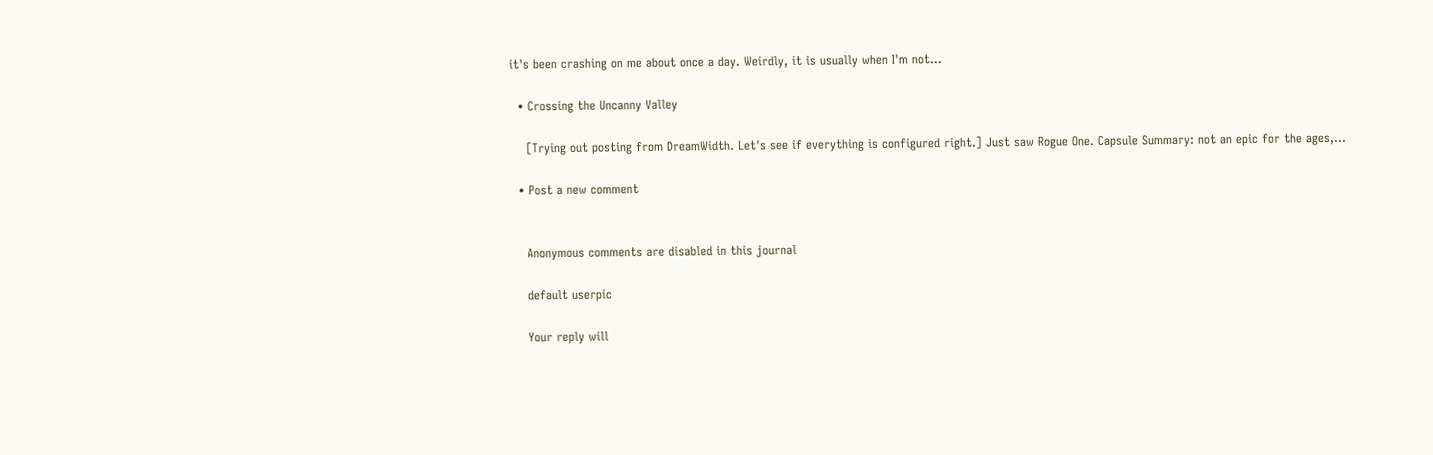it's been crashing on me about once a day. Weirdly, it is usually when I'm not…

  • Crossing the Uncanny Valley

    [Trying out posting from DreamWidth. Let's see if everything is configured right.] Just saw Rogue One. Capsule Summary: not an epic for the ages,…

  • Post a new comment


    Anonymous comments are disabled in this journal

    default userpic

    Your reply will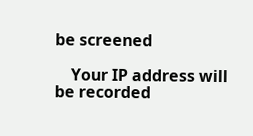be screened

    Your IP address will be recorded